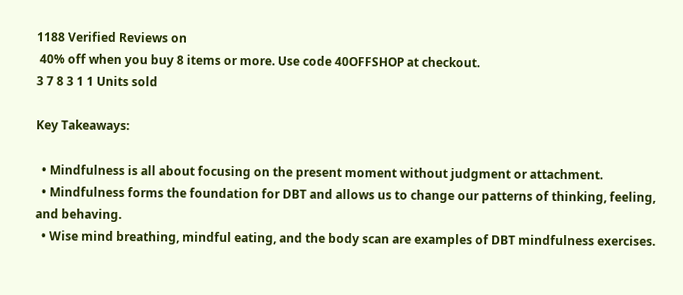1188 Verified Reviews on
 40% off when you buy 8 items or more. Use code 40OFFSHOP at checkout.
3 7 8 3 1 1 Units sold

Key Takeaways:

  • Mindfulness is all about focusing on the present moment without judgment or attachment.
  • Mindfulness forms the foundation for DBT and allows us to change our patterns of thinking, feeling, and behaving.
  • Wise mind breathing, mindful eating, and the body scan are examples of DBT mindfulness exercises.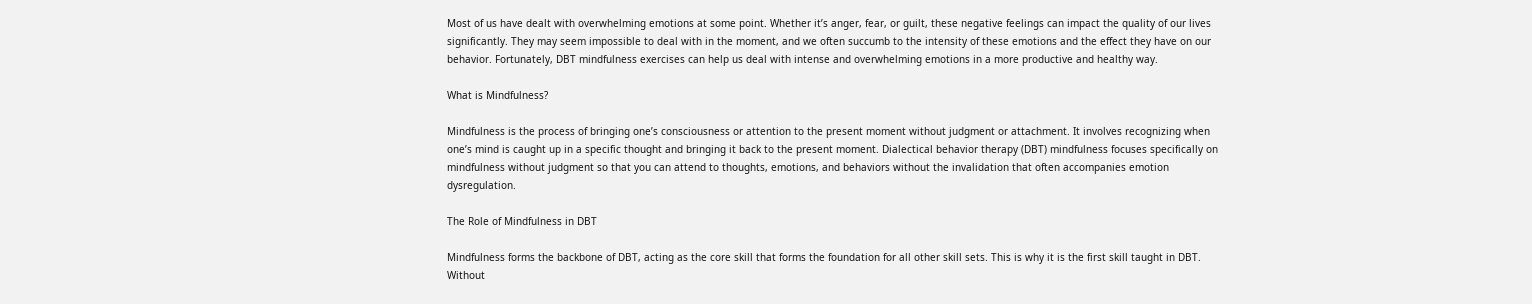Most of us have dealt with overwhelming emotions at some point. Whether it’s anger, fear, or guilt, these negative feelings can impact the quality of our lives significantly. They may seem impossible to deal with in the moment, and we often succumb to the intensity of these emotions and the effect they have on our behavior. Fortunately, DBT mindfulness exercises can help us deal with intense and overwhelming emotions in a more productive and healthy way.

What is Mindfulness?

Mindfulness is the process of bringing one’s consciousness or attention to the present moment without judgment or attachment. It involves recognizing when one’s mind is caught up in a specific thought and bringing it back to the present moment. Dialectical behavior therapy (DBT) mindfulness focuses specifically on mindfulness without judgment so that you can attend to thoughts, emotions, and behaviors without the invalidation that often accompanies emotion dysregulation.

The Role of Mindfulness in DBT

Mindfulness forms the backbone of DBT, acting as the core skill that forms the foundation for all other skill sets. This is why it is the first skill taught in DBT. Without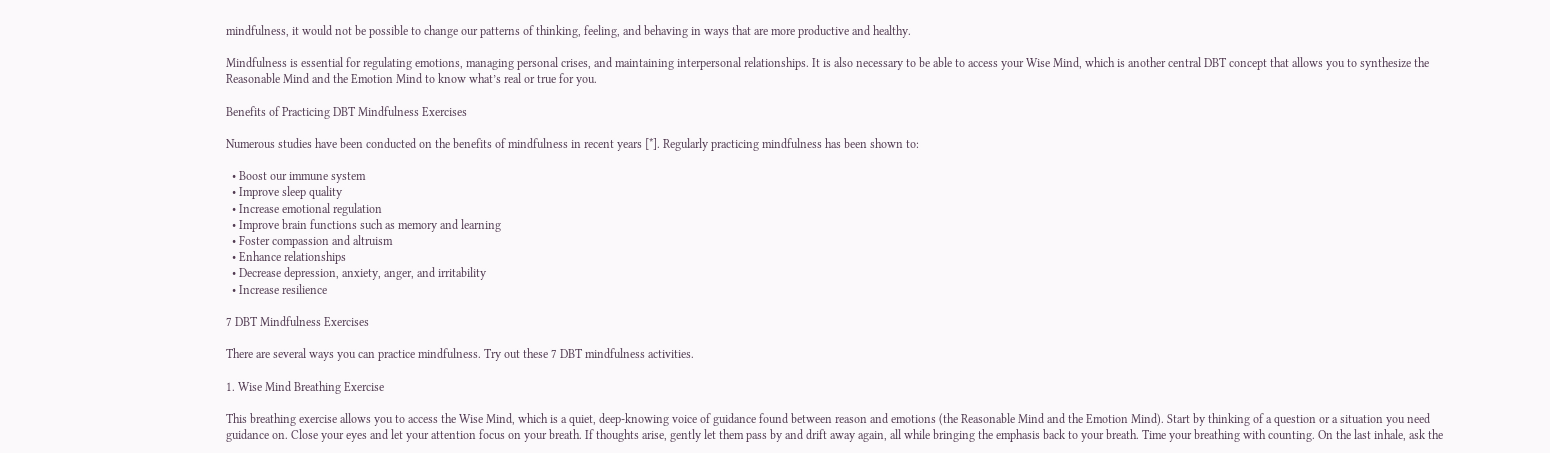mindfulness, it would not be possible to change our patterns of thinking, feeling, and behaving in ways that are more productive and healthy.

Mindfulness is essential for regulating emotions, managing personal crises, and maintaining interpersonal relationships. It is also necessary to be able to access your Wise Mind, which is another central DBT concept that allows you to synthesize the Reasonable Mind and the Emotion Mind to know what’s real or true for you.

Benefits of Practicing DBT Mindfulness Exercises

Numerous studies have been conducted on the benefits of mindfulness in recent years [*]. Regularly practicing mindfulness has been shown to:

  • Boost our immune system
  • Improve sleep quality
  • Increase emotional regulation
  • Improve brain functions such as memory and learning
  • Foster compassion and altruism
  • Enhance relationships
  • Decrease depression, anxiety, anger, and irritability
  • Increase resilience

7 DBT Mindfulness Exercises

There are several ways you can practice mindfulness. Try out these 7 DBT mindfulness activities.

1. Wise Mind Breathing Exercise

This breathing exercise allows you to access the Wise Mind, which is a quiet, deep-knowing voice of guidance found between reason and emotions (the Reasonable Mind and the Emotion Mind). Start by thinking of a question or a situation you need guidance on. Close your eyes and let your attention focus on your breath. If thoughts arise, gently let them pass by and drift away again, all while bringing the emphasis back to your breath. Time your breathing with counting. On the last inhale, ask the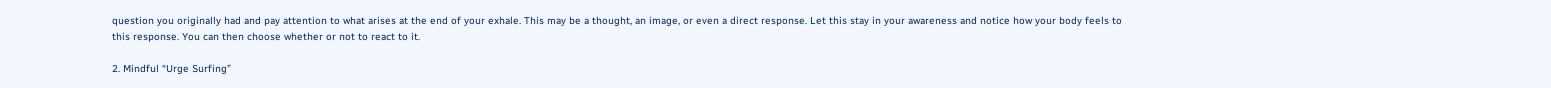question you originally had and pay attention to what arises at the end of your exhale. This may be a thought, an image, or even a direct response. Let this stay in your awareness and notice how your body feels to this response. You can then choose whether or not to react to it.

2. Mindful “Urge Surfing”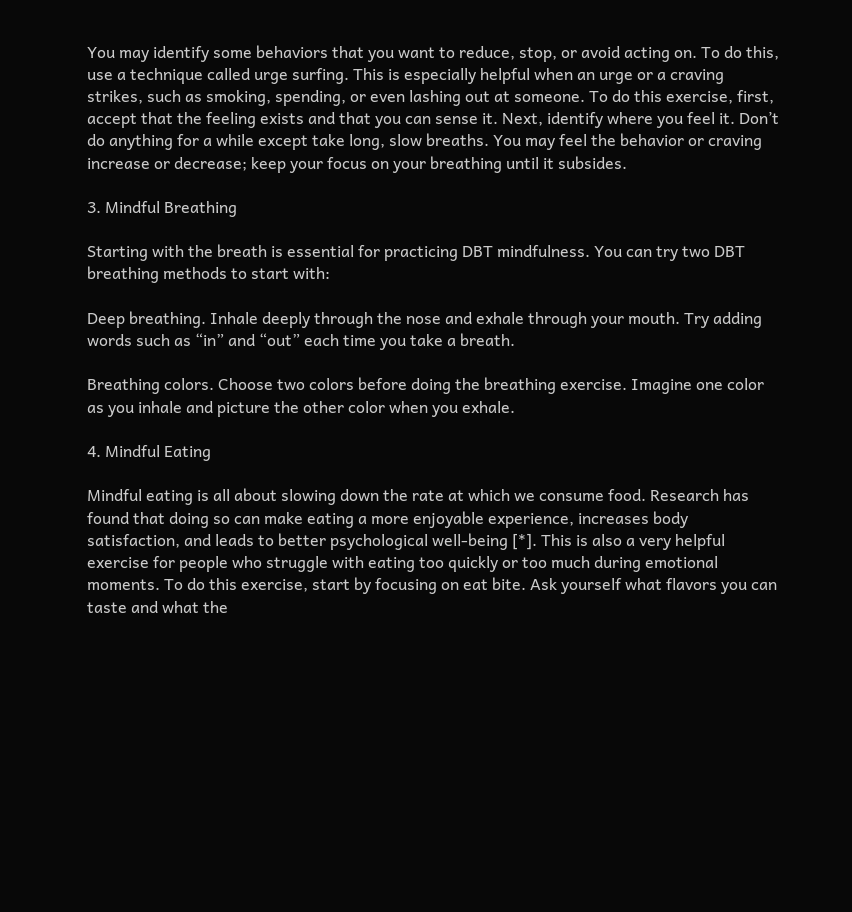You may identify some behaviors that you want to reduce, stop, or avoid acting on. To do this, use a technique called urge surfing. This is especially helpful when an urge or a craving strikes, such as smoking, spending, or even lashing out at someone. To do this exercise, first, accept that the feeling exists and that you can sense it. Next, identify where you feel it. Don’t do anything for a while except take long, slow breaths. You may feel the behavior or craving increase or decrease; keep your focus on your breathing until it subsides.

3. Mindful Breathing

Starting with the breath is essential for practicing DBT mindfulness. You can try two DBT breathing methods to start with:

Deep breathing. Inhale deeply through the nose and exhale through your mouth. Try adding words such as “in” and “out” each time you take a breath.

Breathing colors. Choose two colors before doing the breathing exercise. Imagine one color as you inhale and picture the other color when you exhale.

4. Mindful Eating

Mindful eating is all about slowing down the rate at which we consume food. Research has found that doing so can make eating a more enjoyable experience, increases body satisfaction, and leads to better psychological well-being [*]. This is also a very helpful exercise for people who struggle with eating too quickly or too much during emotional moments. To do this exercise, start by focusing on eat bite. Ask yourself what flavors you can taste and what the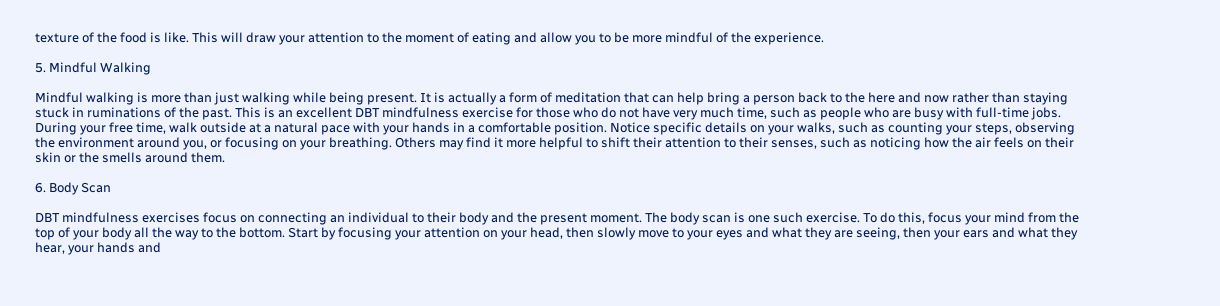texture of the food is like. This will draw your attention to the moment of eating and allow you to be more mindful of the experience.

5. Mindful Walking

Mindful walking is more than just walking while being present. It is actually a form of meditation that can help bring a person back to the here and now rather than staying stuck in ruminations of the past. This is an excellent DBT mindfulness exercise for those who do not have very much time, such as people who are busy with full-time jobs. During your free time, walk outside at a natural pace with your hands in a comfortable position. Notice specific details on your walks, such as counting your steps, observing the environment around you, or focusing on your breathing. Others may find it more helpful to shift their attention to their senses, such as noticing how the air feels on their skin or the smells around them.

6. Body Scan

DBT mindfulness exercises focus on connecting an individual to their body and the present moment. The body scan is one such exercise. To do this, focus your mind from the top of your body all the way to the bottom. Start by focusing your attention on your head, then slowly move to your eyes and what they are seeing, then your ears and what they hear, your hands and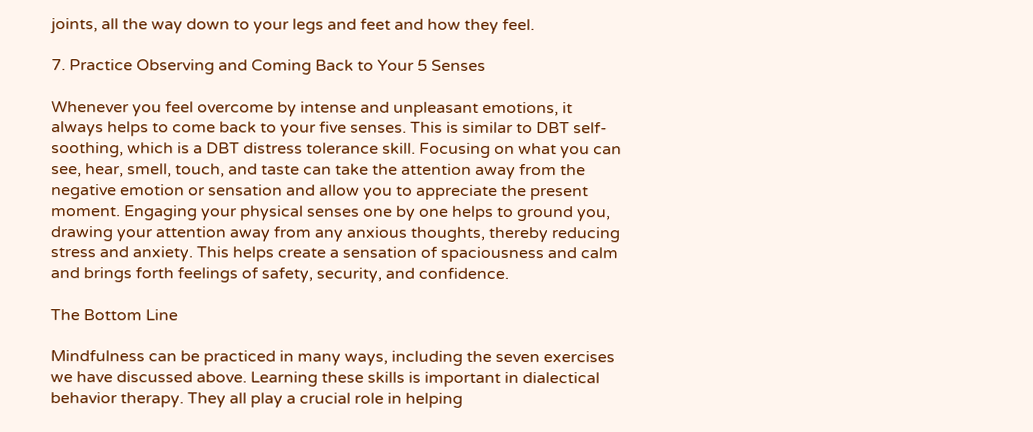joints, all the way down to your legs and feet and how they feel.

7. Practice Observing and Coming Back to Your 5 Senses

Whenever you feel overcome by intense and unpleasant emotions, it always helps to come back to your five senses. This is similar to DBT self-soothing, which is a DBT distress tolerance skill. Focusing on what you can see, hear, smell, touch, and taste can take the attention away from the negative emotion or sensation and allow you to appreciate the present moment. Engaging your physical senses one by one helps to ground you, drawing your attention away from any anxious thoughts, thereby reducing stress and anxiety. This helps create a sensation of spaciousness and calm and brings forth feelings of safety, security, and confidence.

The Bottom Line

Mindfulness can be practiced in many ways, including the seven exercises we have discussed above. Learning these skills is important in dialectical behavior therapy. They all play a crucial role in helping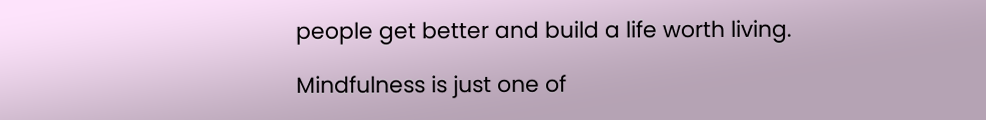people get better and build a life worth living.

Mindfulness is just one of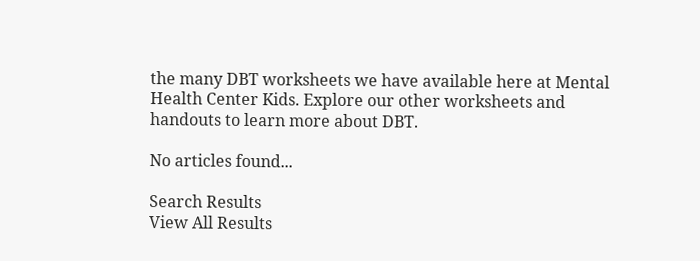the many DBT worksheets we have available here at Mental Health Center Kids. Explore our other worksheets and handouts to learn more about DBT.

No articles found...

Search Results
View All Results